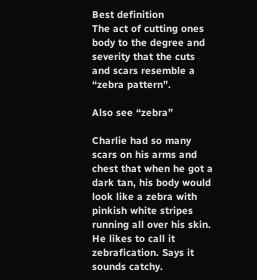Best definition
The act of cutting ones body to the degree and severity that the cuts and scars resemble a “zebra pattern”.

Also see “zebra”

Charlie had so many scars on his arms and chest that when he got a dark tan, his body would look like a zebra with pinkish white stripes running all over his skin. He likes to call it zebrafication. Says it sounds catchy.